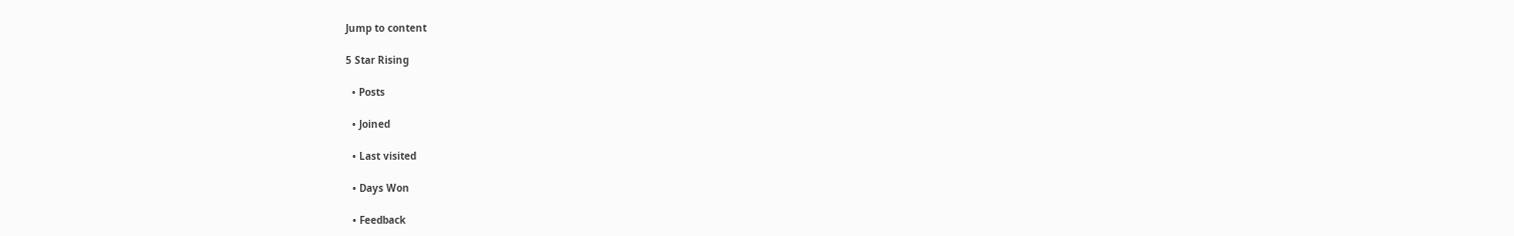Jump to content

5 Star Rising

  • Posts

  • Joined

  • Last visited

  • Days Won

  • Feedback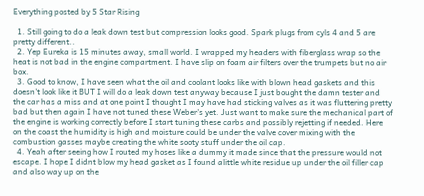Everything posted by 5 Star Rising

  1. Still going to do a leak down test but compression looks good. Spark plugs from cyls 4 and 5 are pretty different..
  2. Yep Eureka is 15 minutes away, small world. I wrapped my headers with fiberglass wrap so the heat is not bad in the engine compartment. I have slip on foam air filters over the trumpets but no air box.
  3. Good to know, I have seen what the oil and coolant looks like with blown head gaskets and this doesn't look like it BUT I will do a leak down test anyway because I just bought the damn tester and the car has a miss and at one point I thought I may have had sticking valves as it was fluttering pretty bad but then again I have not tuned these Weber's yet. Just want to make sure the mechanical part of the engine is working correctly before I start tuning these carbs and possibly rejetting if needed. Here on the coast the humidity is high and moisture could be under the valve cover mixing with the combustion gasses maybe creating the white sooty stuff under the oil cap.
  4. Yeah after seeing how I routed my hoses like a dummy it made since that the pressure would not escape. I hope I didnt blow my head gasket as I found alittle white residue up under the oil filler cap and also way up on the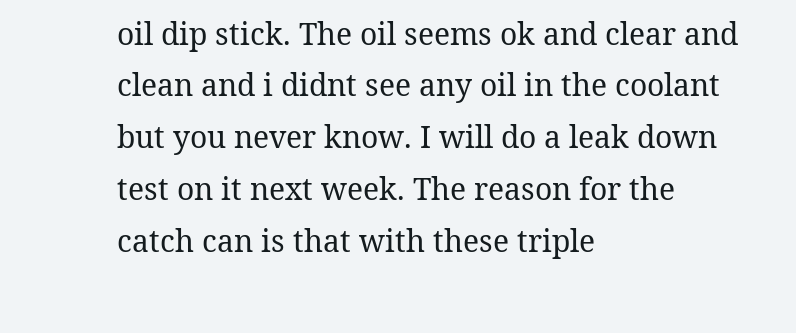oil dip stick. The oil seems ok and clear and clean and i didnt see any oil in the coolant but you never know. I will do a leak down test on it next week. The reason for the catch can is that with these triple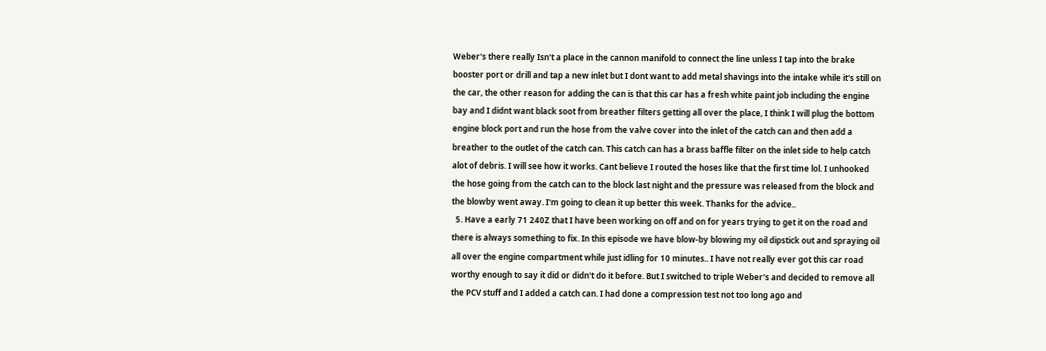Weber's there really Isn't a place in the cannon manifold to connect the line unless I tap into the brake booster port or drill and tap a new inlet but I dont want to add metal shavings into the intake while it's still on the car, the other reason for adding the can is that this car has a fresh white paint job including the engine bay and I didnt want black soot from breather filters getting all over the place, I think I will plug the bottom engine block port and run the hose from the valve cover into the inlet of the catch can and then add a breather to the outlet of the catch can. This catch can has a brass baffle filter on the inlet side to help catch alot of debris. I will see how it works. Cant believe I routed the hoses like that the first time lol. I unhooked the hose going from the catch can to the block last night and the pressure was released from the block and the blowby went away. I'm going to clean it up better this week. Thanks for the advice..
  5. Have a early 71 240Z that I have been working on off and on for years trying to get it on the road and there is always something to fix. In this episode we have blow-by blowing my oil dipstick out and spraying oil all over the engine compartment while just idling for 10 minutes.. I have not really ever got this car road worthy enough to say it did or didn't do it before. But I switched to triple Weber's and decided to remove all the PCV stuff and I added a catch can. I had done a compression test not too long ago and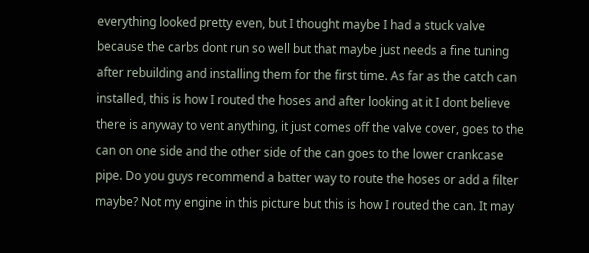everything looked pretty even, but I thought maybe I had a stuck valve because the carbs dont run so well but that maybe just needs a fine tuning after rebuilding and installing them for the first time. As far as the catch can installed, this is how I routed the hoses and after looking at it I dont believe there is anyway to vent anything, it just comes off the valve cover, goes to the can on one side and the other side of the can goes to the lower crankcase pipe. Do you guys recommend a batter way to route the hoses or add a filter maybe? Not my engine in this picture but this is how I routed the can. It may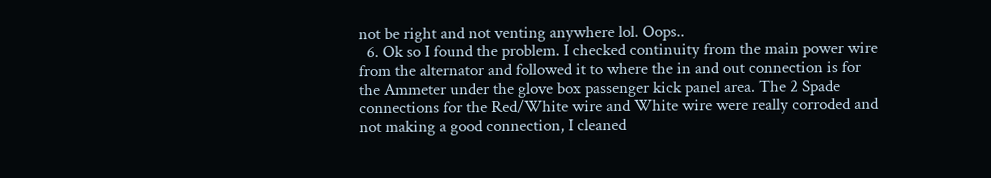not be right and not venting anywhere lol. Oops..
  6. Ok so I found the problem. I checked continuity from the main power wire from the alternator and followed it to where the in and out connection is for the Ammeter under the glove box passenger kick panel area. The 2 Spade connections for the Red/White wire and White wire were really corroded and not making a good connection, I cleaned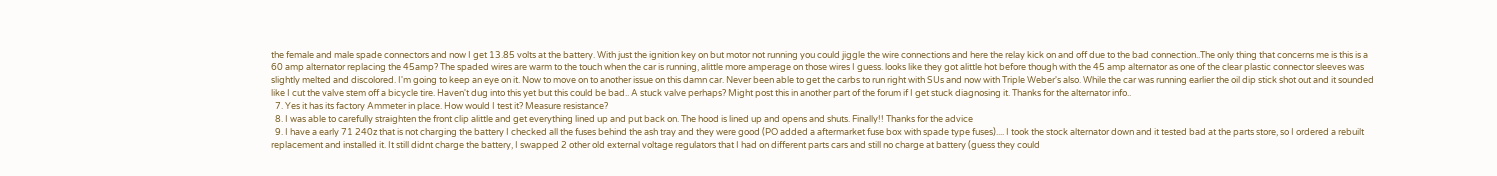the female and male spade connectors and now I get 13.85 volts at the battery. With just the ignition key on but motor not running you could jiggle the wire connections and here the relay kick on and off due to the bad connection..The only thing that concerns me is this is a 60 amp alternator replacing the 45amp? The spaded wires are warm to the touch when the car is running, alittle more amperage on those wires I guess. looks like they got alittle hot before though with the 45 amp alternator as one of the clear plastic connector sleeves was slightly melted and discolored. I'm going to keep an eye on it. Now to move on to another issue on this damn car. Never been able to get the carbs to run right with SUs and now with Triple Weber's also. While the car was running earlier the oil dip stick shot out and it sounded like I cut the valve stem off a bicycle tire. Haven't dug into this yet but this could be bad.. A stuck valve perhaps? Might post this in another part of the forum if I get stuck diagnosing it. Thanks for the alternator info..
  7. Yes it has its factory Ammeter in place. How would I test it? Measure resistance?
  8. I was able to carefully straighten the front clip alittle and get everything lined up and put back on. The hood is lined up and opens and shuts. Finally!! Thanks for the advice
  9. I have a early 71 240z that is not charging the battery I checked all the fuses behind the ash tray and they were good (PO added a aftermarket fuse box with spade type fuses).... I took the stock alternator down and it tested bad at the parts store, so I ordered a rebuilt replacement and installed it. It still didnt charge the battery, I swapped 2 other old external voltage regulators that I had on different parts cars and still no charge at battery (guess they could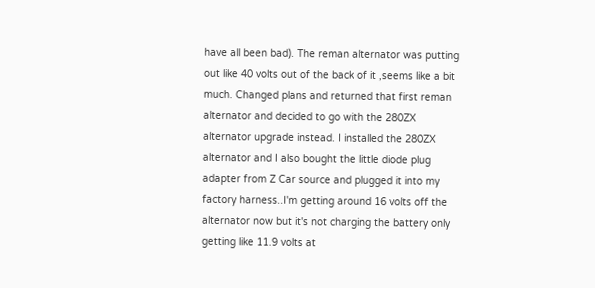have all been bad). The reman alternator was putting out like 40 volts out of the back of it ,seems like a bit much. Changed plans and returned that first reman alternator and decided to go with the 280ZX alternator upgrade instead. I installed the 280ZX alternator and I also bought the little diode plug adapter from Z Car source and plugged it into my factory harness..I'm getting around 16 volts off the alternator now but it's not charging the battery only getting like 11.9 volts at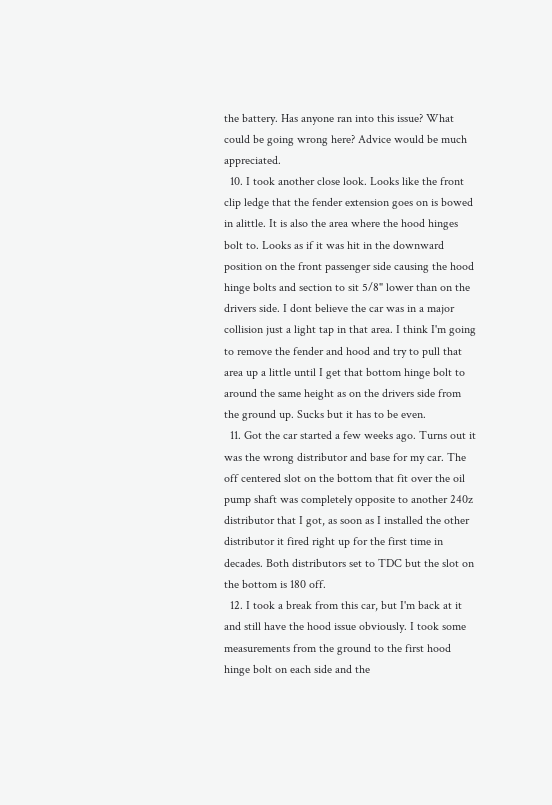the battery. Has anyone ran into this issue? What could be going wrong here? Advice would be much appreciated.
  10. I took another close look. Looks like the front clip ledge that the fender extension goes on is bowed in alittle. It is also the area where the hood hinges bolt to. Looks as if it was hit in the downward position on the front passenger side causing the hood hinge bolts and section to sit 5/8" lower than on the drivers side. I dont believe the car was in a major collision just a light tap in that area. I think I'm going to remove the fender and hood and try to pull that area up a little until I get that bottom hinge bolt to around the same height as on the drivers side from the ground up. Sucks but it has to be even.
  11. Got the car started a few weeks ago. Turns out it was the wrong distributor and base for my car. The off centered slot on the bottom that fit over the oil pump shaft was completely opposite to another 240z distributor that I got, as soon as I installed the other distributor it fired right up for the first time in decades. Both distributors set to TDC but the slot on the bottom is 180 off.
  12. I took a break from this car, but I'm back at it and still have the hood issue obviously. I took some measurements from the ground to the first hood hinge bolt on each side and the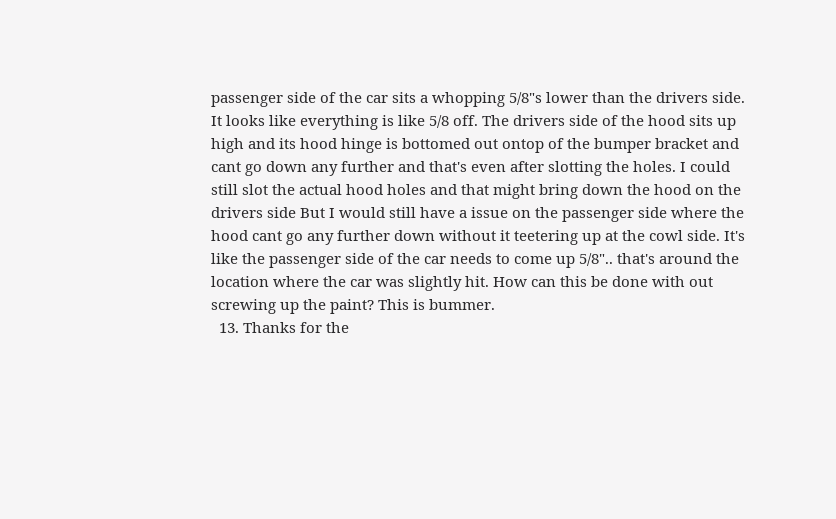passenger side of the car sits a whopping 5/8"s lower than the drivers side. It looks like everything is like 5/8 off. The drivers side of the hood sits up high and its hood hinge is bottomed out ontop of the bumper bracket and cant go down any further and that's even after slotting the holes. I could still slot the actual hood holes and that might bring down the hood on the drivers side But I would still have a issue on the passenger side where the hood cant go any further down without it teetering up at the cowl side. It's like the passenger side of the car needs to come up 5/8".. that's around the location where the car was slightly hit. How can this be done with out screwing up the paint? This is bummer.
  13. Thanks for the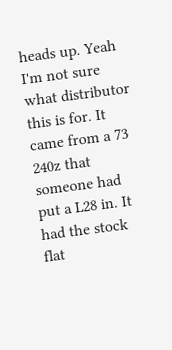heads up. Yeah I'm not sure what distributor this is for. It came from a 73 240z that someone had put a L28 in. It had the stock flat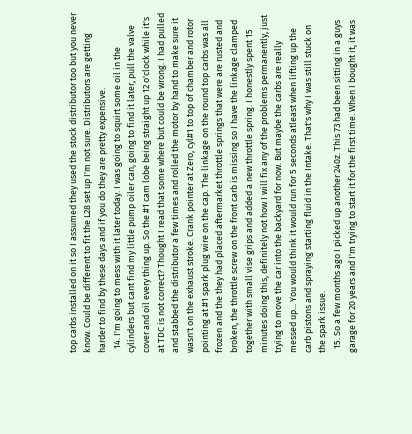top carbs installed on it so I assumed they used the stock distributor too but you never know. Could be different to fit the L28 set up I'm not sure. Distributors are getting harder to find by these days and if you do they are pretty expensive.
  14. I'm going to mess with it later today. I was going to squirt some oil in the cylinders but cant find my little pump oiler can, going to find it later, pull the valve cover and oil every thing up. So the #1 cam lobe being straight up 12 o'clock while it's at TDC is not correct? Thought I read that some where but could be wrong. I had pulled and stabbed the distributor a few times and rolled the motor by hand to make sure it wasn't on the exhaust stroke. Crank pointer at Zero, cyl#1 to top of chamber and rotor pointing at #1 spark plug wire on the cap. The linkage on the round top carbs was all frozen and the they had placed aftermarket throttle springs that were are rusted and broken, the throttle screw on the front carb is missing so I have the linkage clamped together with small vise grips and added a new throttle spring. I honestly spent 15 minutes doing this, definitely not how I will fix any of the problems permanently, just trying to move the car into the backyard for now. But maybe the carbs are really messed up... You would think it would run for 5 seconds atleast when lifting up the carb pistons and spraying starting fluid in the Intake. That's why I was still stuck on the spark issue.
  15. So a few months ago I picked up another 240z. This 73 had been sitting in a guys garage for 20 years and I'm trying to start it for the first time. When I bought it, it was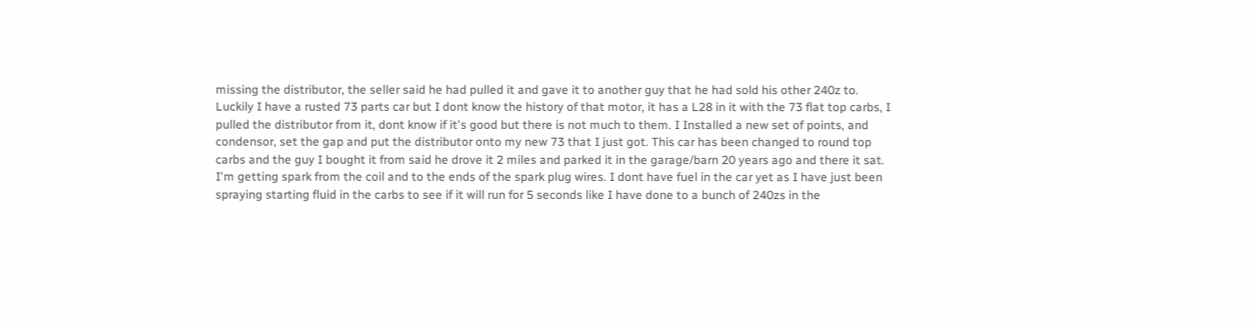missing the distributor, the seller said he had pulled it and gave it to another guy that he had sold his other 240z to. Luckily I have a rusted 73 parts car but I dont know the history of that motor, it has a L28 in it with the 73 flat top carbs, I pulled the distributor from it, dont know if it's good but there is not much to them. I Installed a new set of points, and condensor, set the gap and put the distributor onto my new 73 that I just got. This car has been changed to round top carbs and the guy I bought it from said he drove it 2 miles and parked it in the garage/barn 20 years ago and there it sat. I'm getting spark from the coil and to the ends of the spark plug wires. I dont have fuel in the car yet as I have just been spraying starting fluid in the carbs to see if it will run for 5 seconds like I have done to a bunch of 240zs in the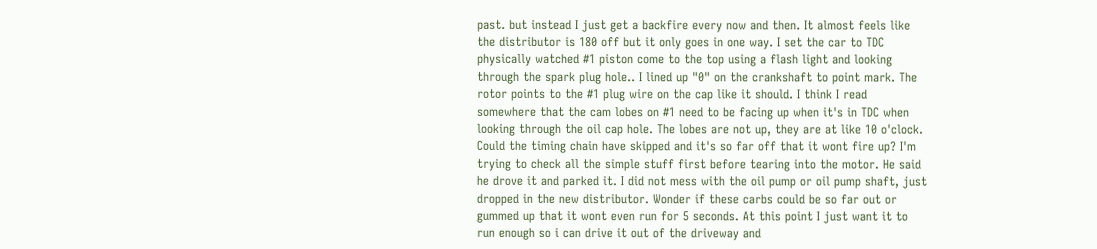past. but instead I just get a backfire every now and then. It almost feels like the distributor is 180 off but it only goes in one way. I set the car to TDC physically watched #1 piston come to the top using a flash light and looking through the spark plug hole.. I lined up "0" on the crankshaft to point mark. The rotor points to the #1 plug wire on the cap like it should. I think I read somewhere that the cam lobes on #1 need to be facing up when it's in TDC when looking through the oil cap hole. The lobes are not up, they are at like 10 o'clock. Could the timing chain have skipped and it's so far off that it wont fire up? I'm trying to check all the simple stuff first before tearing into the motor. He said he drove it and parked it. I did not mess with the oil pump or oil pump shaft, just dropped in the new distributor. Wonder if these carbs could be so far out or gummed up that it wont even run for 5 seconds. At this point I just want it to run enough so i can drive it out of the driveway and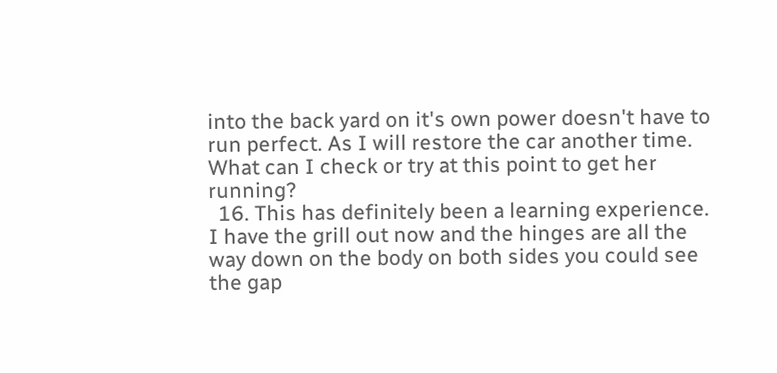into the back yard on it's own power doesn't have to run perfect. As I will restore the car another time. What can I check or try at this point to get her running?
  16. This has definitely been a learning experience. I have the grill out now and the hinges are all the way down on the body on both sides you could see the gap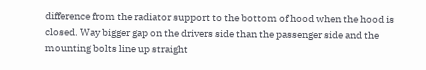difference from the radiator support to the bottom of hood when the hood is closed. Way bigger gap on the drivers side than the passenger side and the mounting bolts line up straight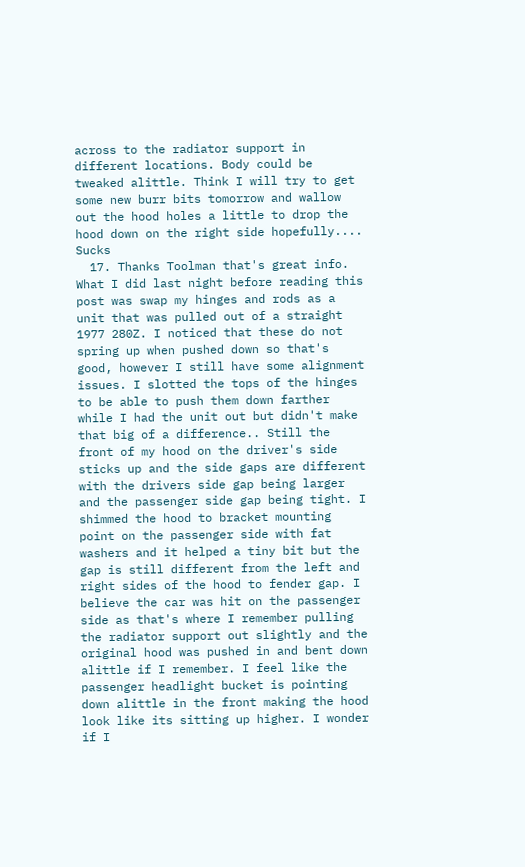across to the radiator support in different locations. Body could be tweaked alittle. Think I will try to get some new burr bits tomorrow and wallow out the hood holes a little to drop the hood down on the right side hopefully.... Sucks
  17. Thanks Toolman that's great info. What I did last night before reading this post was swap my hinges and rods as a unit that was pulled out of a straight 1977 280Z. I noticed that these do not spring up when pushed down so that's good, however I still have some alignment issues. I slotted the tops of the hinges to be able to push them down farther while I had the unit out but didn't make that big of a difference.. Still the front of my hood on the driver's side sticks up and the side gaps are different with the drivers side gap being larger and the passenger side gap being tight. I shimmed the hood to bracket mounting point on the passenger side with fat washers and it helped a tiny bit but the gap is still different from the left and right sides of the hood to fender gap. I believe the car was hit on the passenger side as that's where I remember pulling the radiator support out slightly and the original hood was pushed in and bent down alittle if I remember. I feel like the passenger headlight bucket is pointing down alittle in the front making the hood look like its sitting up higher. I wonder if I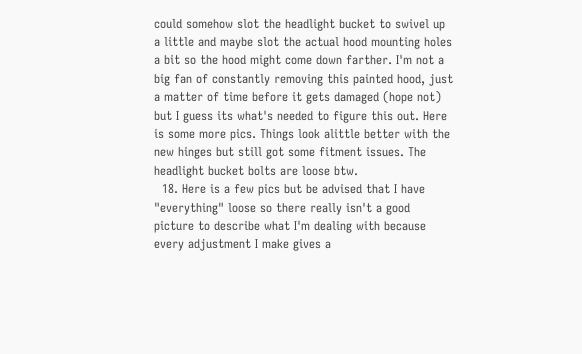could somehow slot the headlight bucket to swivel up a little and maybe slot the actual hood mounting holes a bit so the hood might come down farther. I'm not a big fan of constantly removing this painted hood, just a matter of time before it gets damaged (hope not) but I guess its what's needed to figure this out. Here is some more pics. Things look alittle better with the new hinges but still got some fitment issues. The headlight bucket bolts are loose btw.
  18. Here is a few pics but be advised that I have "everything" loose so there really isn't a good picture to describe what I'm dealing with because every adjustment I make gives a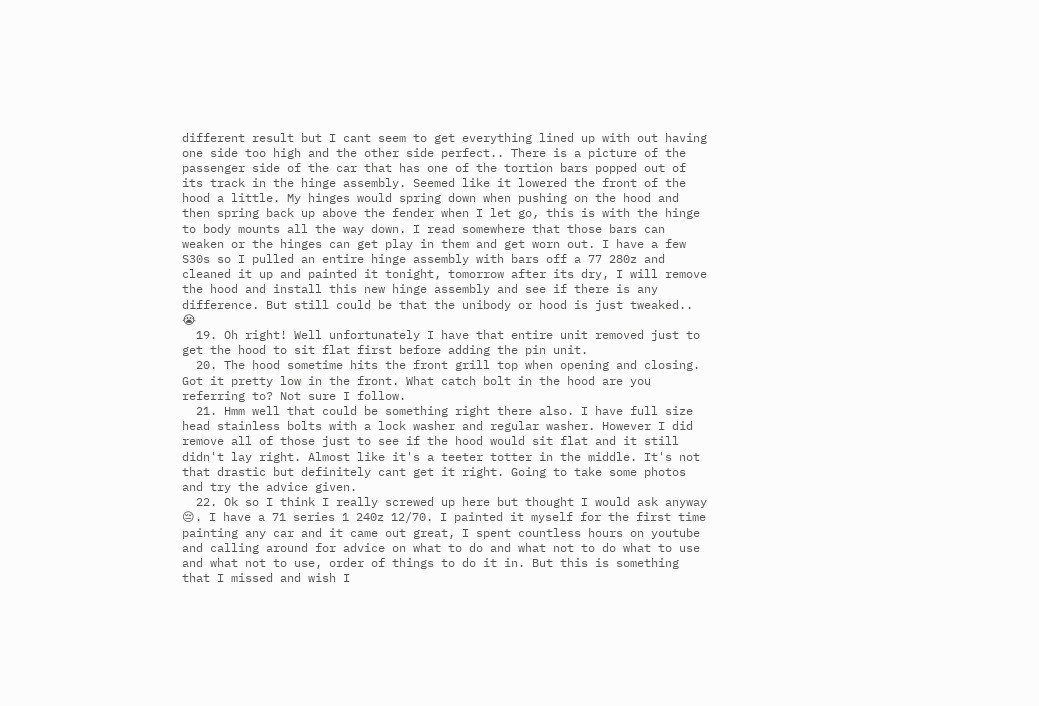different result but I cant seem to get everything lined up with out having one side too high and the other side perfect.. There is a picture of the passenger side of the car that has one of the tortion bars popped out of its track in the hinge assembly. Seemed like it lowered the front of the hood a little. My hinges would spring down when pushing on the hood and then spring back up above the fender when I let go, this is with the hinge to body mounts all the way down. I read somewhere that those bars can weaken or the hinges can get play in them and get worn out. I have a few S30s so I pulled an entire hinge assembly with bars off a 77 280z and cleaned it up and painted it tonight, tomorrow after its dry, I will remove the hood and install this new hinge assembly and see if there is any difference. But still could be that the unibody or hood is just tweaked.. 😭
  19. Oh right! Well unfortunately I have that entire unit removed just to get the hood to sit flat first before adding the pin unit.
  20. The hood sometime hits the front grill top when opening and closing. Got it pretty low in the front. What catch bolt in the hood are you referring to? Not sure I follow.
  21. Hmm well that could be something right there also. I have full size head stainless bolts with a lock washer and regular washer. However I did remove all of those just to see if the hood would sit flat and it still didn't lay right. Almost like it's a teeter totter in the middle. It's not that drastic but definitely cant get it right. Going to take some photos and try the advice given.
  22. Ok so I think I really screwed up here but thought I would ask anyway 😔. I have a 71 series 1 240z 12/70. I painted it myself for the first time painting any car and it came out great, I spent countless hours on youtube and calling around for advice on what to do and what not to do what to use and what not to use, order of things to do it in. But this is something that I missed and wish I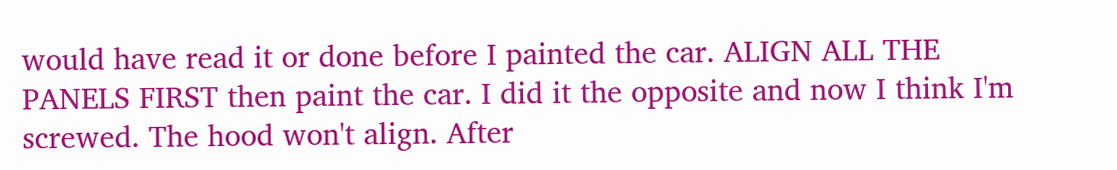would have read it or done before I painted the car. ALIGN ALL THE PANELS FIRST then paint the car. I did it the opposite and now I think I'm screwed. The hood won't align. After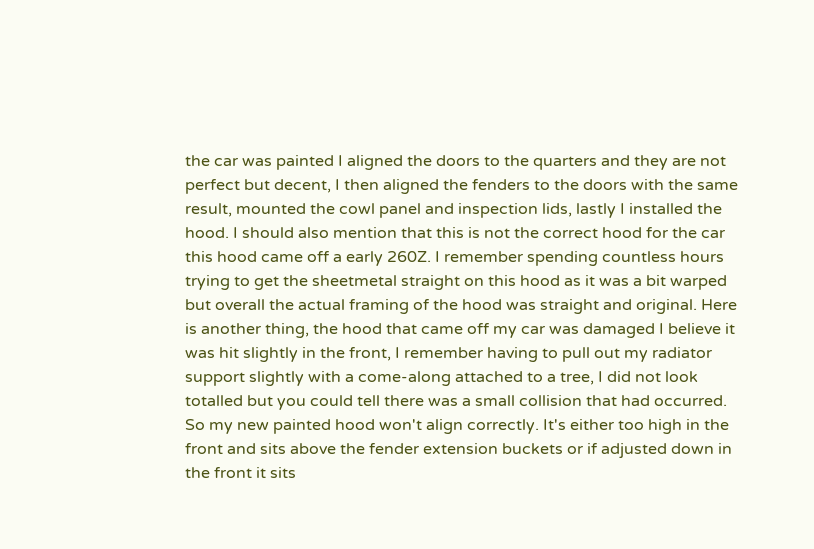the car was painted I aligned the doors to the quarters and they are not perfect but decent, I then aligned the fenders to the doors with the same result, mounted the cowl panel and inspection lids, lastly I installed the hood. I should also mention that this is not the correct hood for the car this hood came off a early 260Z. I remember spending countless hours trying to get the sheetmetal straight on this hood as it was a bit warped but overall the actual framing of the hood was straight and original. Here is another thing, the hood that came off my car was damaged I believe it was hit slightly in the front, I remember having to pull out my radiator support slightly with a come-along attached to a tree, I did not look totalled but you could tell there was a small collision that had occurred. So my new painted hood won't align correctly. It's either too high in the front and sits above the fender extension buckets or if adjusted down in the front it sits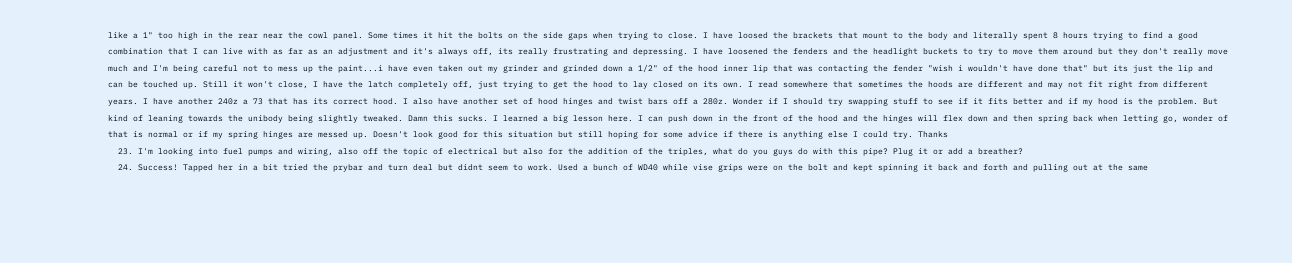like a 1" too high in the rear near the cowl panel. Some times it hit the bolts on the side gaps when trying to close. I have loosed the brackets that mount to the body and literally spent 8 hours trying to find a good combination that I can live with as far as an adjustment and it's always off, its really frustrating and depressing. I have loosened the fenders and the headlight buckets to try to move them around but they don't really move much and I'm being careful not to mess up the paint...i have even taken out my grinder and grinded down a 1/2" of the hood inner lip that was contacting the fender "wish i wouldn't have done that" but its just the lip and can be touched up. Still it won't close, I have the latch completely off, just trying to get the hood to lay closed on its own. I read somewhere that sometimes the hoods are different and may not fit right from different years. I have another 240z a 73 that has its correct hood. I also have another set of hood hinges and twist bars off a 280z. Wonder if I should try swapping stuff to see if it fits better and if my hood is the problem. But kind of leaning towards the unibody being slightly tweaked. Damn this sucks. I learned a big lesson here. I can push down in the front of the hood and the hinges will flex down and then spring back when letting go, wonder of that is normal or if my spring hinges are messed up. Doesn't look good for this situation but still hoping for some advice if there is anything else I could try. Thanks
  23. I'm looking into fuel pumps and wiring, also off the topic of electrical but also for the addition of the triples, what do you guys do with this pipe? Plug it or add a breather?
  24. Success! Tapped her in a bit tried the prybar and turn deal but didnt seem to work. Used a bunch of WD40 while vise grips were on the bolt and kept spinning it back and forth and pulling out at the same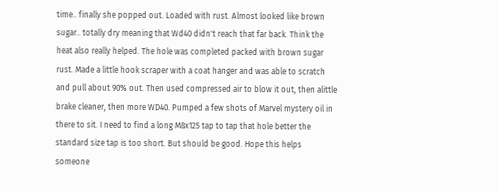time.. finally she popped out. Loaded with rust. Almost looked like brown sugar.. totally dry meaning that Wd40 didn't reach that far back. Think the heat also really helped. The hole was completed packed with brown sugar rust. Made a little hook scraper with a coat hanger and was able to scratch and pull about 90% out. Then used compressed air to blow it out, then alittle brake cleaner, then more WD40. Pumped a few shots of Marvel mystery oil in there to sit. I need to find a long M8x125 tap to tap that hole better the standard size tap is too short. But should be good. Hope this helps someone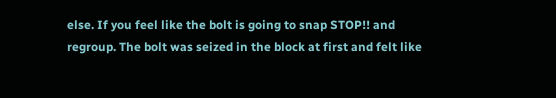else. If you feel like the bolt is going to snap STOP!! and regroup. The bolt was seized in the block at first and felt like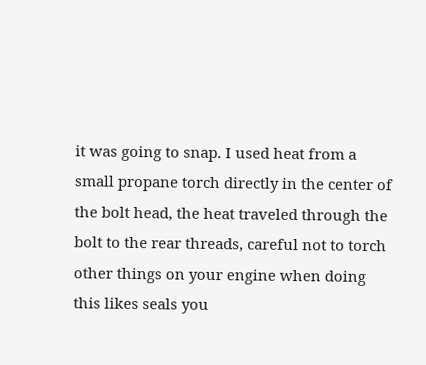it was going to snap. I used heat from a small propane torch directly in the center of the bolt head, the heat traveled through the bolt to the rear threads, careful not to torch other things on your engine when doing this likes seals you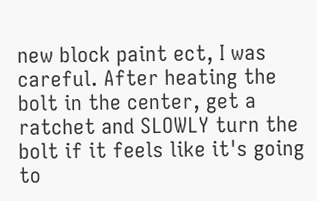new block paint ect, I was careful. After heating the bolt in the center, get a ratchet and SLOWLY turn the bolt if it feels like it's going to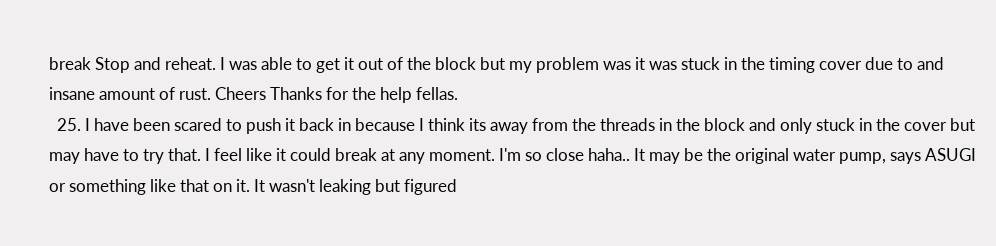break Stop and reheat. I was able to get it out of the block but my problem was it was stuck in the timing cover due to and insane amount of rust. Cheers Thanks for the help fellas.
  25. I have been scared to push it back in because I think its away from the threads in the block and only stuck in the cover but may have to try that. I feel like it could break at any moment. I'm so close haha.. It may be the original water pump, says ASUGI or something like that on it. It wasn't leaking but figured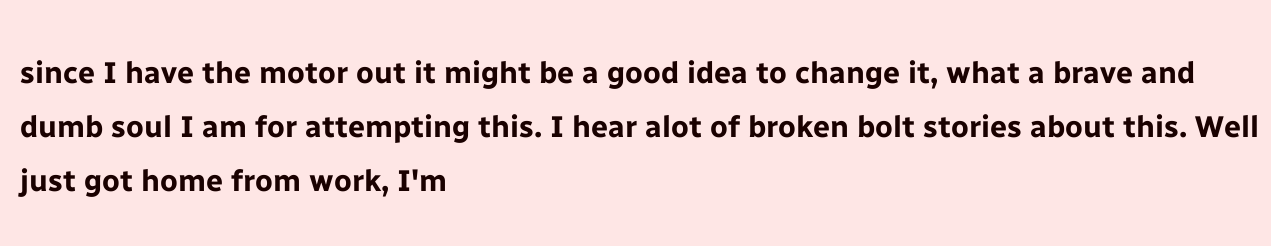since I have the motor out it might be a good idea to change it, what a brave and dumb soul I am for attempting this. I hear alot of broken bolt stories about this. Well just got home from work, I'm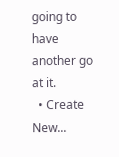going to have another go at it.
  • Create New...